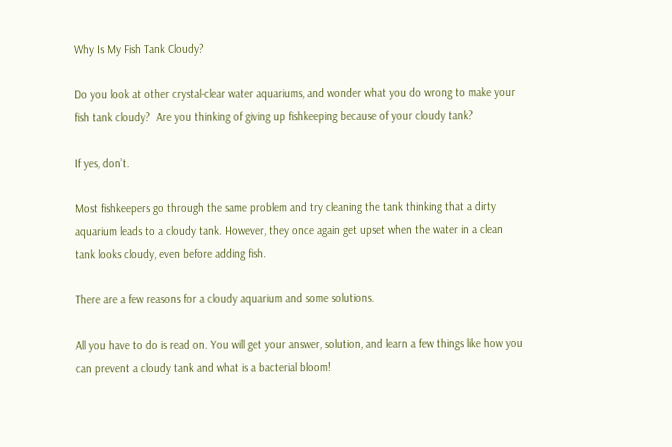Why Is My Fish Tank Cloudy?

Do you look at other crystal-clear water aquariums, and wonder what you do wrong to make your fish tank cloudy?  Are you thinking of giving up fishkeeping because of your cloudy tank?

If yes, don’t.

Most fishkeepers go through the same problem and try cleaning the tank thinking that a dirty aquarium leads to a cloudy tank. However, they once again get upset when the water in a clean tank looks cloudy, even before adding fish.

There are a few reasons for a cloudy aquarium and some solutions.

All you have to do is read on. You will get your answer, solution, and learn a few things like how you can prevent a cloudy tank and what is a bacterial bloom!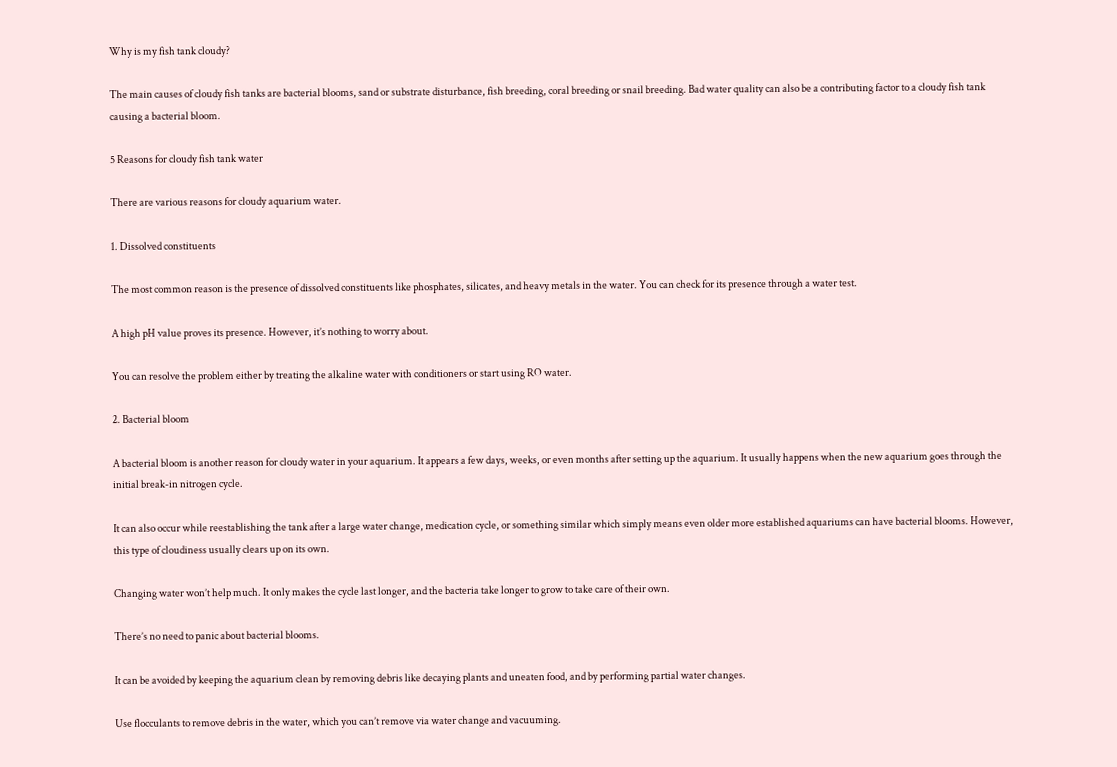Why is my fish tank cloudy?

The main causes of cloudy fish tanks are bacterial blooms, sand or substrate disturbance, fish breeding, coral breeding or snail breeding. Bad water quality can also be a contributing factor to a cloudy fish tank causing a bacterial bloom.

5 Reasons for cloudy fish tank water

There are various reasons for cloudy aquarium water.

1. Dissolved constituents

The most common reason is the presence of dissolved constituents like phosphates, silicates, and heavy metals in the water. You can check for its presence through a water test.

A high pH value proves its presence. However, it’s nothing to worry about.

You can resolve the problem either by treating the alkaline water with conditioners or start using RO water.

2. Bacterial bloom

A bacterial bloom is another reason for cloudy water in your aquarium. It appears a few days, weeks, or even months after setting up the aquarium. It usually happens when the new aquarium goes through the initial break-in nitrogen cycle.

It can also occur while reestablishing the tank after a large water change, medication cycle, or something similar which simply means even older more established aquariums can have bacterial blooms. However, this type of cloudiness usually clears up on its own.

Changing water won’t help much. It only makes the cycle last longer, and the bacteria take longer to grow to take care of their own.

There’s no need to panic about bacterial blooms.

It can be avoided by keeping the aquarium clean by removing debris like decaying plants and uneaten food, and by performing partial water changes.

Use flocculants to remove debris in the water, which you can’t remove via water change and vacuuming.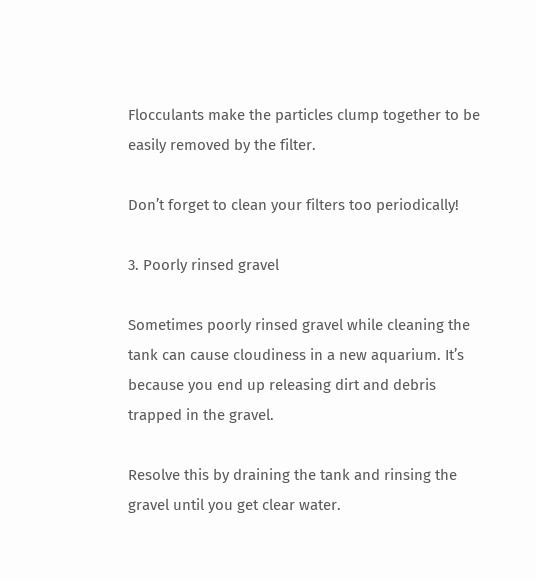Flocculants make the particles clump together to be easily removed by the filter.

Don’t forget to clean your filters too periodically!

3. Poorly rinsed gravel

Sometimes poorly rinsed gravel while cleaning the tank can cause cloudiness in a new aquarium. It’s because you end up releasing dirt and debris trapped in the gravel.

Resolve this by draining the tank and rinsing the gravel until you get clear water.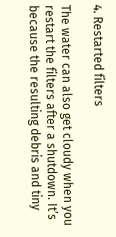4. Restarted filters

The water can also get cloudy when you restart the filters after a shutdown. It’s because the resulting debris and tiny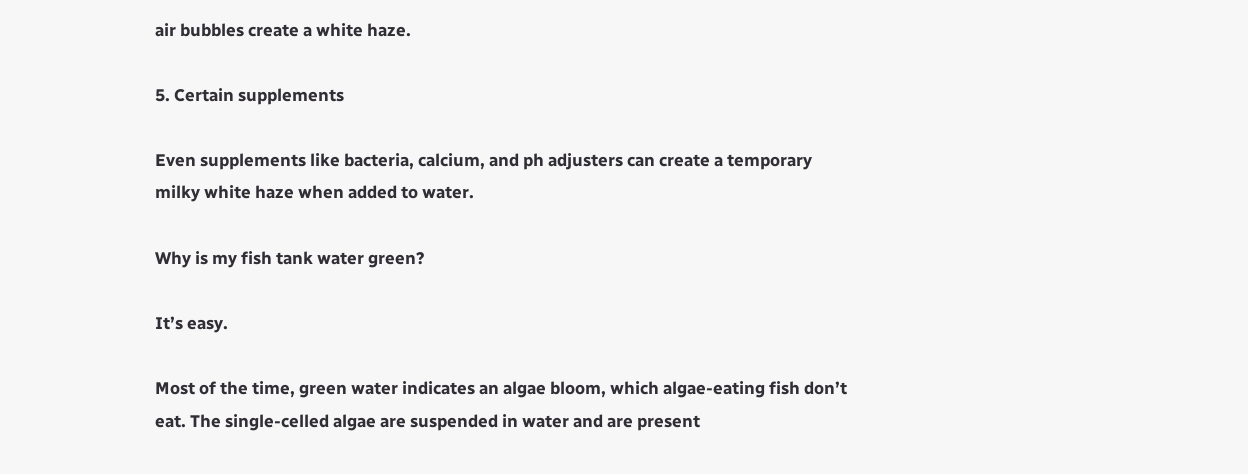air bubbles create a white haze.

5. Certain supplements

Even supplements like bacteria, calcium, and ph adjusters can create a temporary milky white haze when added to water.

Why is my fish tank water green?

It’s easy.

Most of the time, green water indicates an algae bloom, which algae-eating fish don’t eat. The single-celled algae are suspended in water and are present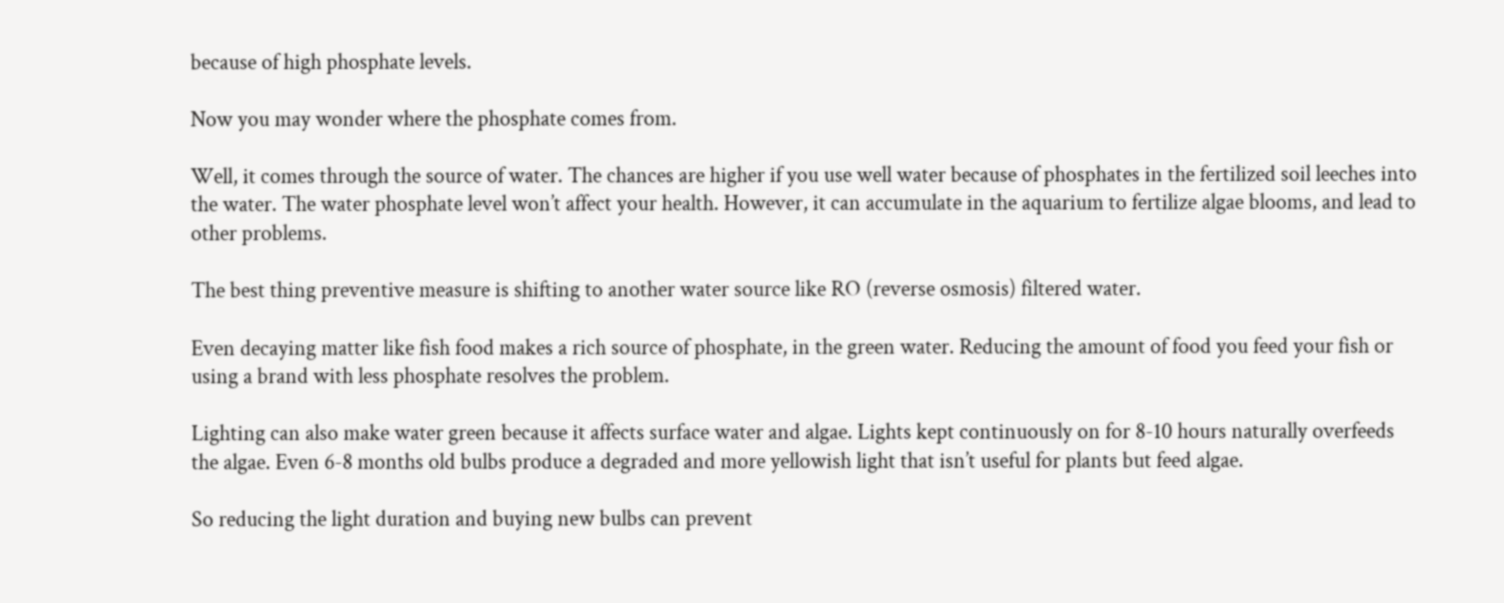because of high phosphate levels.

Now you may wonder where the phosphate comes from.

Well, it comes through the source of water. The chances are higher if you use well water because of phosphates in the fertilized soil leeches into the water. The water phosphate level won’t affect your health. However, it can accumulate in the aquarium to fertilize algae blooms, and lead to other problems.

The best thing preventive measure is shifting to another water source like RO (reverse osmosis) filtered water.

Even decaying matter like fish food makes a rich source of phosphate, in the green water. Reducing the amount of food you feed your fish or using a brand with less phosphate resolves the problem.

Lighting can also make water green because it affects surface water and algae. Lights kept continuously on for 8-10 hours naturally overfeeds the algae. Even 6-8 months old bulbs produce a degraded and more yellowish light that isn’t useful for plants but feed algae.

So reducing the light duration and buying new bulbs can prevent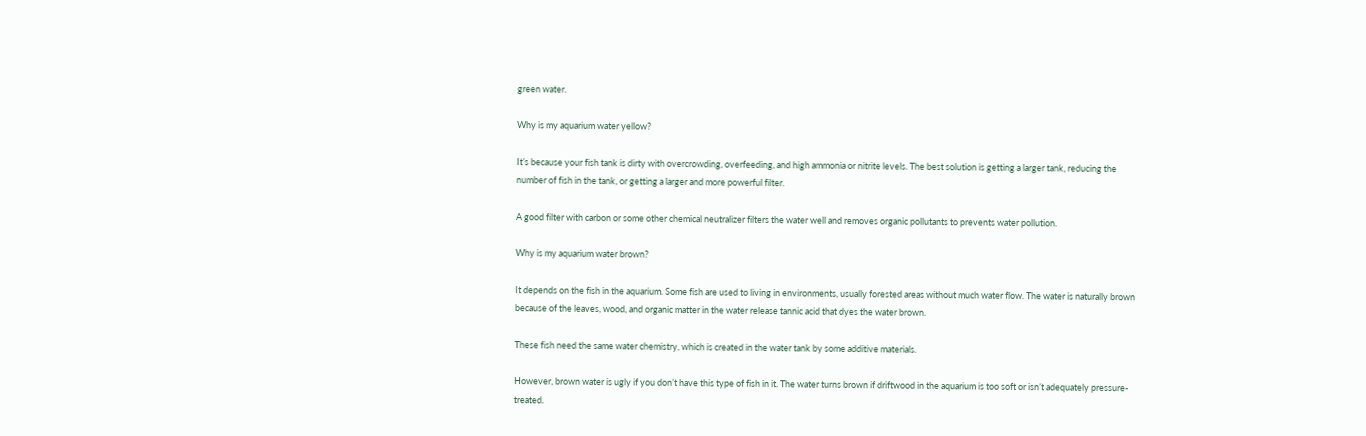green water.

Why is my aquarium water yellow?

It’s because your fish tank is dirty with overcrowding, overfeeding, and high ammonia or nitrite levels. The best solution is getting a larger tank, reducing the number of fish in the tank, or getting a larger and more powerful filter.

A good filter with carbon or some other chemical neutralizer filters the water well and removes organic pollutants to prevents water pollution.

Why is my aquarium water brown?

It depends on the fish in the aquarium. Some fish are used to living in environments, usually forested areas without much water flow. The water is naturally brown because of the leaves, wood, and organic matter in the water release tannic acid that dyes the water brown.

These fish need the same water chemistry, which is created in the water tank by some additive materials.

However, brown water is ugly if you don’t have this type of fish in it. The water turns brown if driftwood in the aquarium is too soft or isn’t adequately pressure-treated.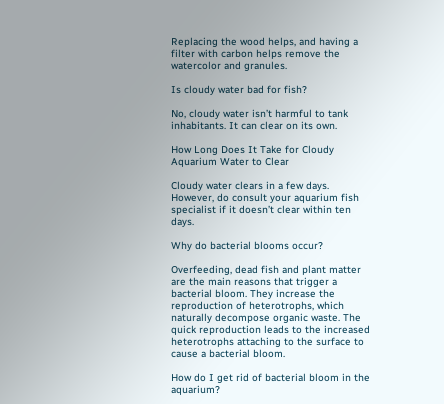Replacing the wood helps, and having a filter with carbon helps remove the watercolor and granules.

Is cloudy water bad for fish?

No, cloudy water isn’t harmful to tank inhabitants. It can clear on its own.

How Long Does It Take for Cloudy Aquarium Water to Clear

Cloudy water clears in a few days. However, do consult your aquarium fish specialist if it doesn’t clear within ten days.

Why do bacterial blooms occur?

Overfeeding, dead fish and plant matter are the main reasons that trigger a bacterial bloom. They increase the reproduction of heterotrophs, which naturally decompose organic waste. The quick reproduction leads to the increased heterotrophs attaching to the surface to cause a bacterial bloom.

How do I get rid of bacterial bloom in the aquarium?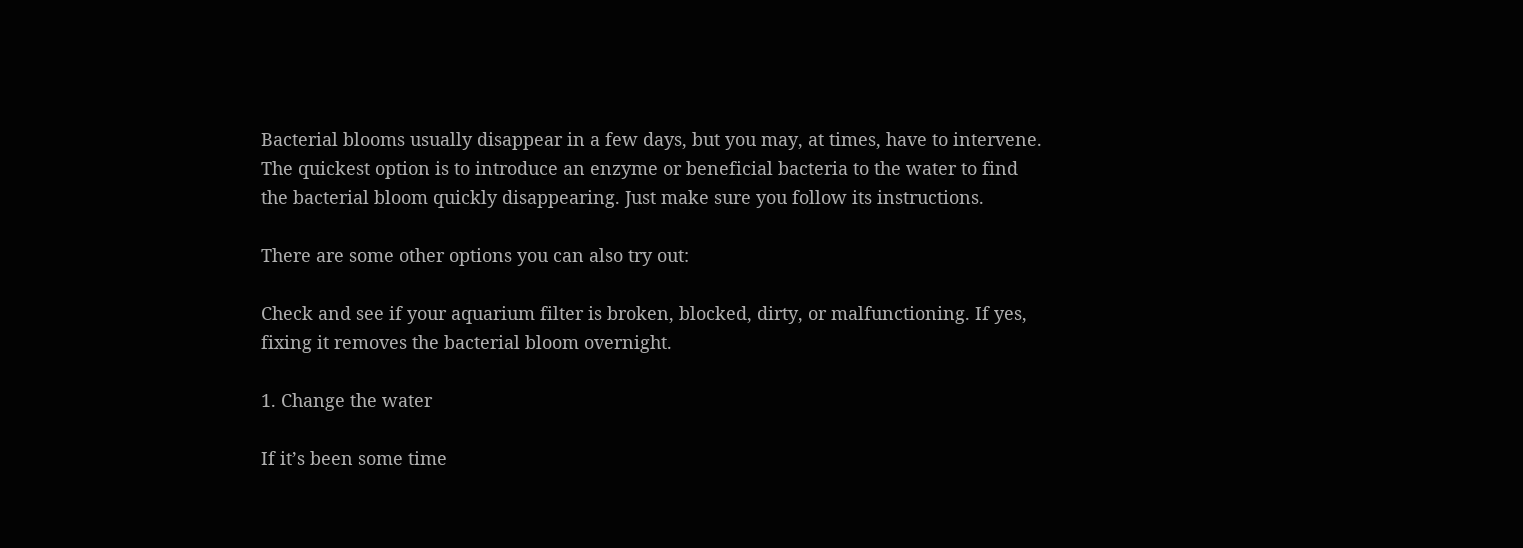Bacterial blooms usually disappear in a few days, but you may, at times, have to intervene. The quickest option is to introduce an enzyme or beneficial bacteria to the water to find the bacterial bloom quickly disappearing. Just make sure you follow its instructions.

There are some other options you can also try out:

Check and see if your aquarium filter is broken, blocked, dirty, or malfunctioning. If yes, fixing it removes the bacterial bloom overnight.

1. Change the water

If it’s been some time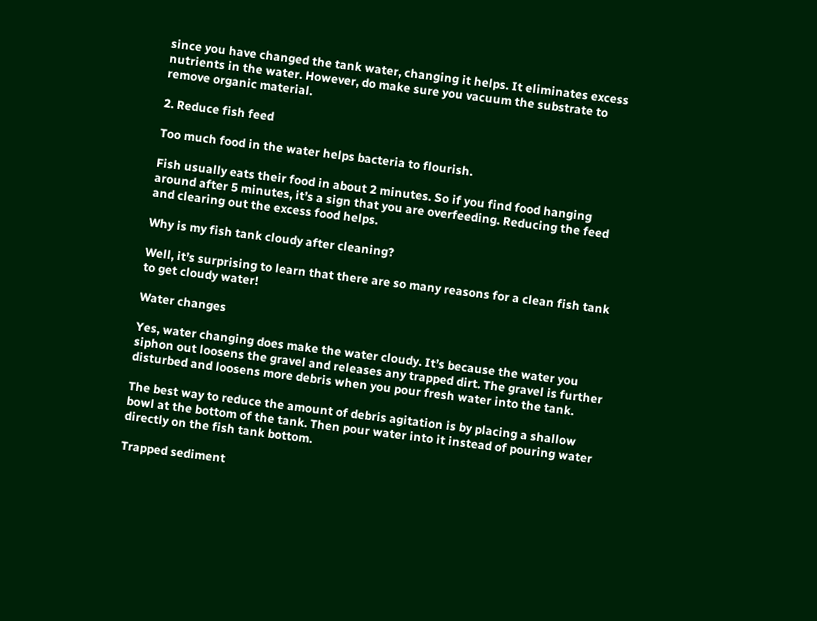since you have changed the tank water, changing it helps. It eliminates excess nutrients in the water. However, do make sure you vacuum the substrate to remove organic material.

2. Reduce fish feed

Too much food in the water helps bacteria to flourish.

Fish usually eats their food in about 2 minutes. So if you find food hanging around after 5 minutes, it’s a sign that you are overfeeding. Reducing the feed and clearing out the excess food helps.

Why is my fish tank cloudy after cleaning?

Well, it’s surprising to learn that there are so many reasons for a clean fish tank to get cloudy water!

Water changes

Yes, water changing does make the water cloudy. It’s because the water you siphon out loosens the gravel and releases any trapped dirt. The gravel is further disturbed and loosens more debris when you pour fresh water into the tank.

The best way to reduce the amount of debris agitation is by placing a shallow bowl at the bottom of the tank. Then pour water into it instead of pouring water directly on the fish tank bottom.

Trapped sediment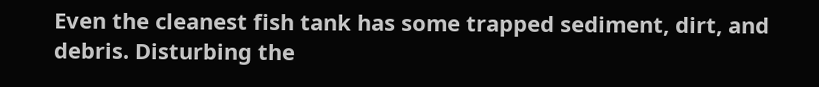Even the cleanest fish tank has some trapped sediment, dirt, and debris. Disturbing the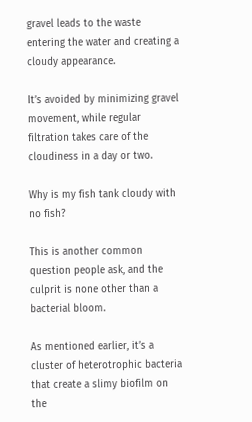gravel leads to the waste entering the water and creating a cloudy appearance.

It’s avoided by minimizing gravel movement, while regular filtration takes care of the cloudiness in a day or two.

Why is my fish tank cloudy with no fish?

This is another common question people ask, and the culprit is none other than a bacterial bloom.

As mentioned earlier, it’s a cluster of heterotrophic bacteria that create a slimy biofilm on the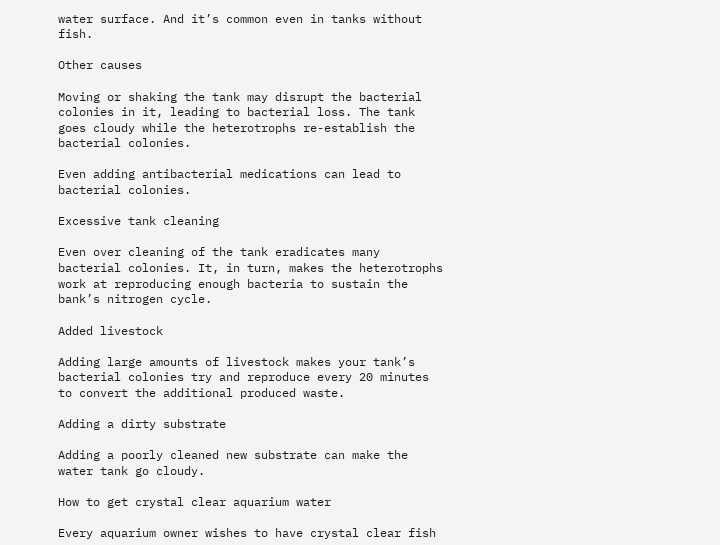water surface. And it’s common even in tanks without fish.

Other causes

Moving or shaking the tank may disrupt the bacterial colonies in it, leading to bacterial loss. The tank goes cloudy while the heterotrophs re-establish the bacterial colonies.

Even adding antibacterial medications can lead to bacterial colonies.

Excessive tank cleaning

Even over cleaning of the tank eradicates many bacterial colonies. It, in turn, makes the heterotrophs work at reproducing enough bacteria to sustain the bank’s nitrogen cycle.

Added livestock

Adding large amounts of livestock makes your tank’s bacterial colonies try and reproduce every 20 minutes to convert the additional produced waste.

Adding a dirty substrate

Adding a poorly cleaned new substrate can make the water tank go cloudy.

How to get crystal clear aquarium water

Every aquarium owner wishes to have crystal clear fish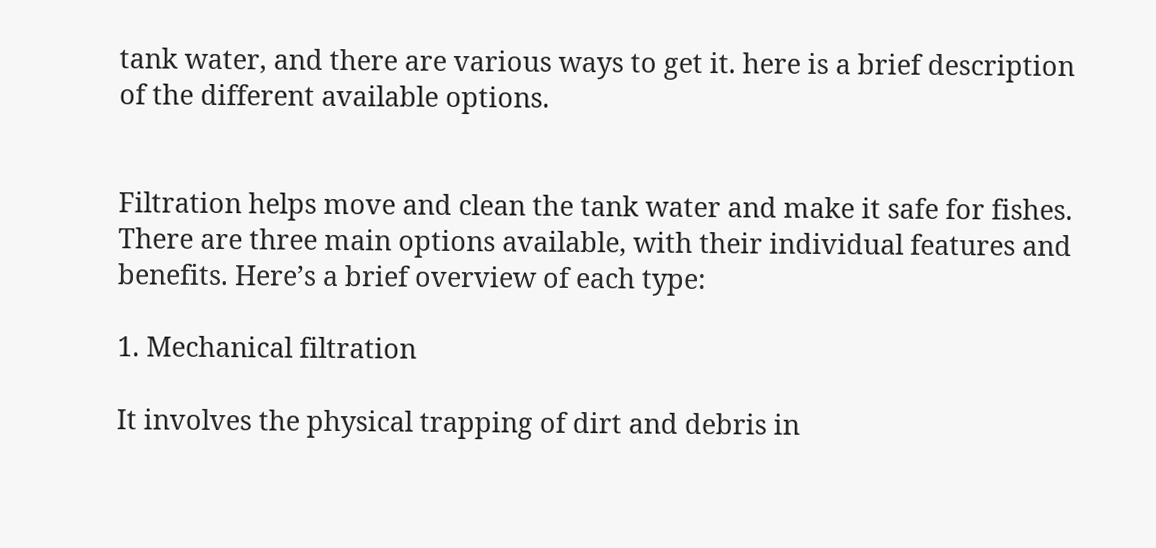tank water, and there are various ways to get it. here is a brief description of the different available options.


Filtration helps move and clean the tank water and make it safe for fishes. There are three main options available, with their individual features and benefits. Here’s a brief overview of each type:

1. Mechanical filtration

It involves the physical trapping of dirt and debris in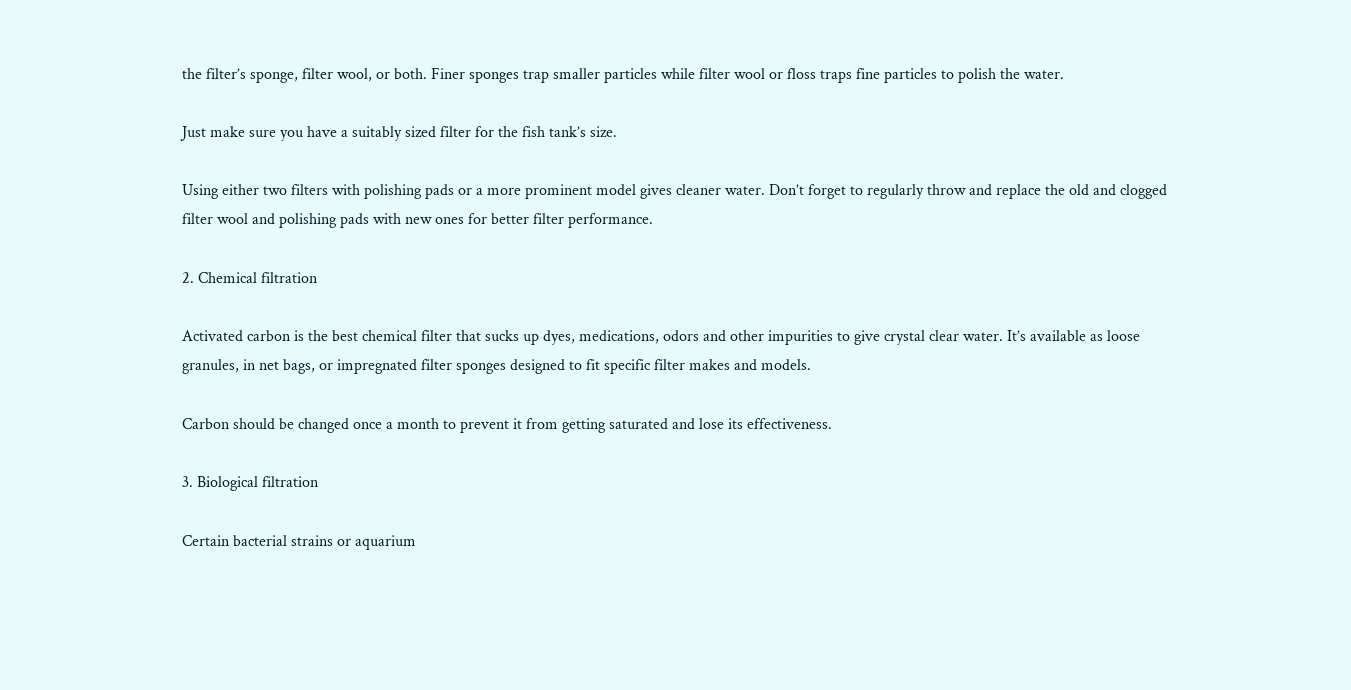the filter’s sponge, filter wool, or both. Finer sponges trap smaller particles while filter wool or floss traps fine particles to polish the water.

Just make sure you have a suitably sized filter for the fish tank’s size.

Using either two filters with polishing pads or a more prominent model gives cleaner water. Don’t forget to regularly throw and replace the old and clogged filter wool and polishing pads with new ones for better filter performance.

2. Chemical filtration

Activated carbon is the best chemical filter that sucks up dyes, medications, odors and other impurities to give crystal clear water. It’s available as loose granules, in net bags, or impregnated filter sponges designed to fit specific filter makes and models.

Carbon should be changed once a month to prevent it from getting saturated and lose its effectiveness.

3. Biological filtration

Certain bacterial strains or aquarium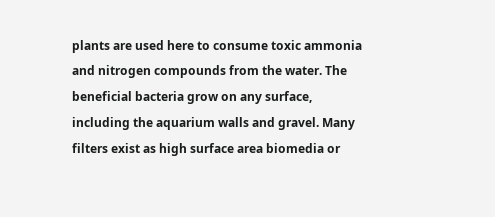plants are used here to consume toxic ammonia and nitrogen compounds from the water. The beneficial bacteria grow on any surface, including the aquarium walls and gravel. Many filters exist as high surface area biomedia or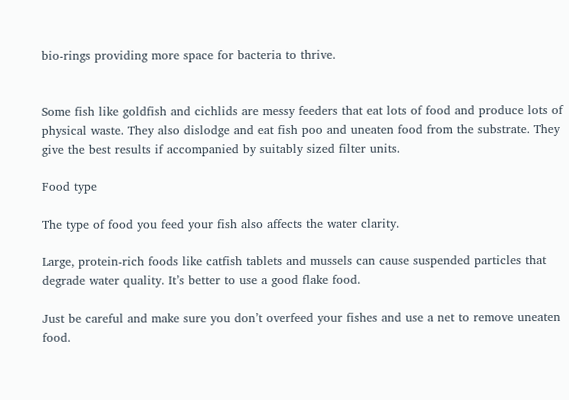bio-rings providing more space for bacteria to thrive.


Some fish like goldfish and cichlids are messy feeders that eat lots of food and produce lots of physical waste. They also dislodge and eat fish poo and uneaten food from the substrate. They give the best results if accompanied by suitably sized filter units.

Food type

The type of food you feed your fish also affects the water clarity.

Large, protein-rich foods like catfish tablets and mussels can cause suspended particles that degrade water quality. It’s better to use a good flake food.

Just be careful and make sure you don’t overfeed your fishes and use a net to remove uneaten food.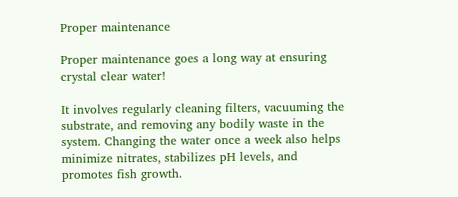Proper maintenance

Proper maintenance goes a long way at ensuring crystal clear water!

It involves regularly cleaning filters, vacuuming the substrate, and removing any bodily waste in the system. Changing the water once a week also helps minimize nitrates, stabilizes pH levels, and promotes fish growth.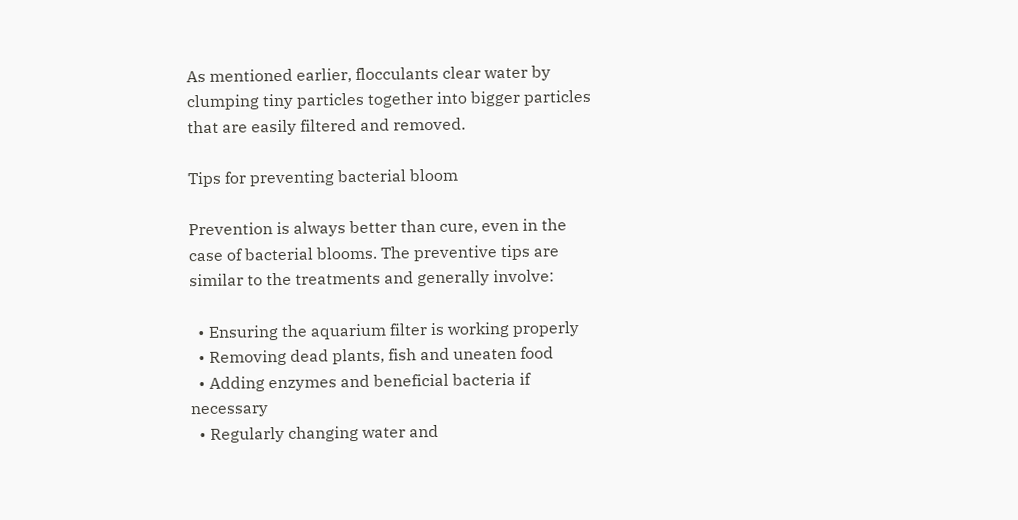As mentioned earlier, flocculants clear water by clumping tiny particles together into bigger particles that are easily filtered and removed.

Tips for preventing bacterial bloom

Prevention is always better than cure, even in the case of bacterial blooms. The preventive tips are similar to the treatments and generally involve:

  • Ensuring the aquarium filter is working properly
  • Removing dead plants, fish and uneaten food
  • Adding enzymes and beneficial bacteria if necessary
  • Regularly changing water and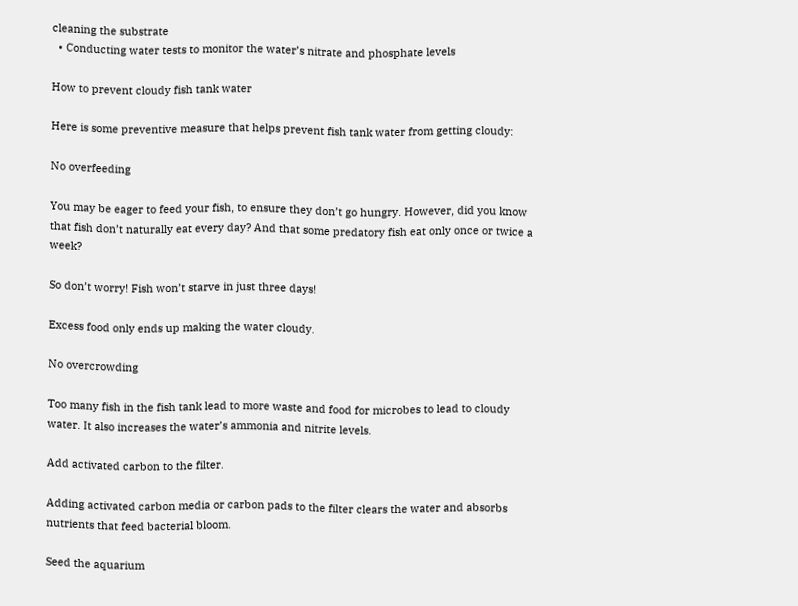cleaning the substrate
  • Conducting water tests to monitor the water’s nitrate and phosphate levels

How to prevent cloudy fish tank water

Here is some preventive measure that helps prevent fish tank water from getting cloudy:

No overfeeding

You may be eager to feed your fish, to ensure they don’t go hungry. However, did you know that fish don’t naturally eat every day? And that some predatory fish eat only once or twice a week?

So don’t worry! Fish won’t starve in just three days!

Excess food only ends up making the water cloudy.

No overcrowding

Too many fish in the fish tank lead to more waste and food for microbes to lead to cloudy water. It also increases the water’s ammonia and nitrite levels.

Add activated carbon to the filter.

Adding activated carbon media or carbon pads to the filter clears the water and absorbs nutrients that feed bacterial bloom.

Seed the aquarium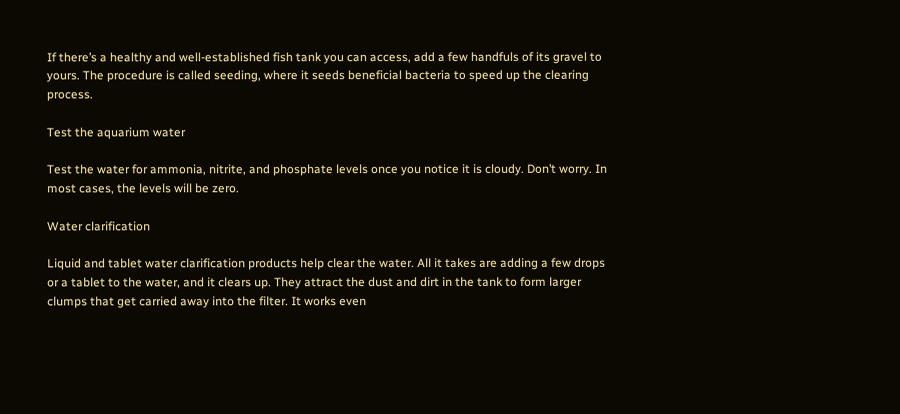If there’s a healthy and well-established fish tank you can access, add a few handfuls of its gravel to yours. The procedure is called seeding, where it seeds beneficial bacteria to speed up the clearing process.

Test the aquarium water

Test the water for ammonia, nitrite, and phosphate levels once you notice it is cloudy. Don’t worry. In most cases, the levels will be zero.

Water clarification

Liquid and tablet water clarification products help clear the water. All it takes are adding a few drops or a tablet to the water, and it clears up. They attract the dust and dirt in the tank to form larger clumps that get carried away into the filter. It works even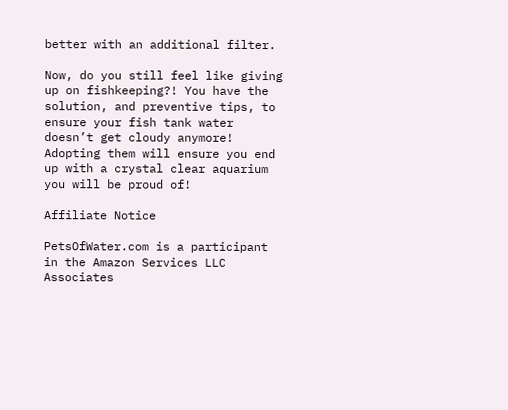better with an additional filter.

Now, do you still feel like giving up on fishkeeping?! You have the solution, and preventive tips, to ensure your fish tank water doesn’t get cloudy anymore! Adopting them will ensure you end up with a crystal clear aquarium you will be proud of!

Affiliate Notice

PetsOfWater.com is a participant in the Amazon Services LLC Associates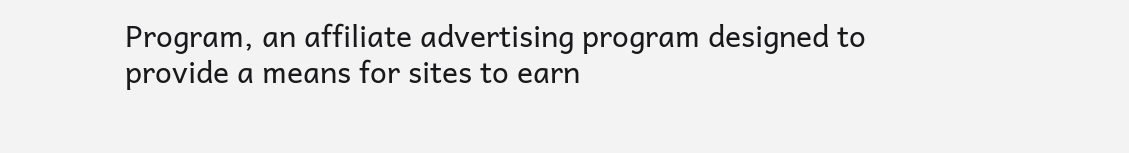Program, an affiliate advertising program designed to provide a means for sites to earn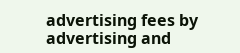advertising fees by advertising and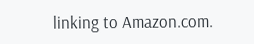linking to Amazon.com.